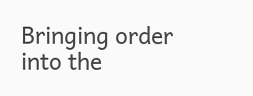Bringing order into the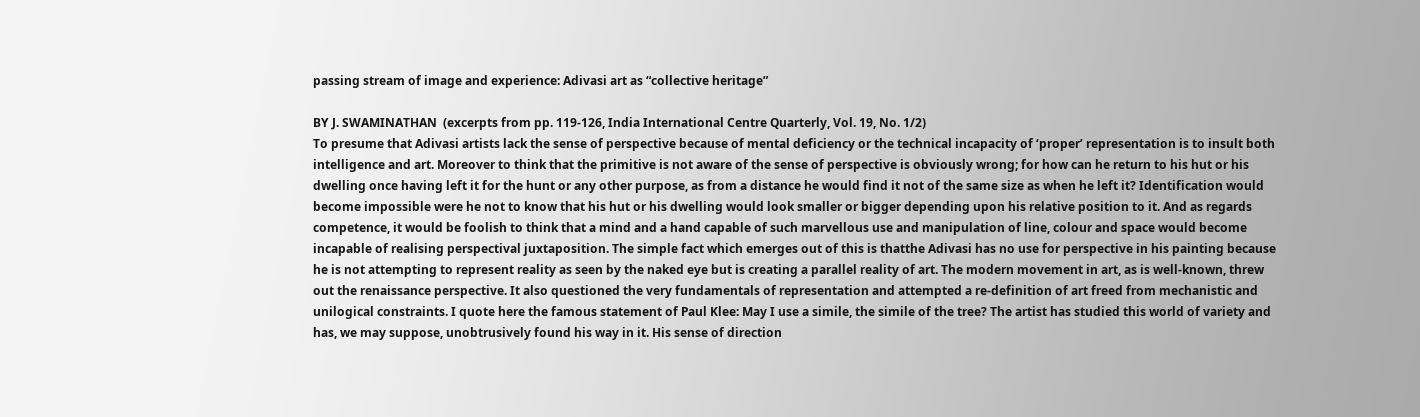passing stream of image and experience: Adivasi art as “collective heritage”

BY J. SWAMINATHAN  (excerpts from pp. 119-126, India International Centre Quarterly, Vol. 19, No. 1/2)
To presume that Adivasi artists lack the sense of perspective because of mental deficiency or the technical incapacity of ‘proper’ representation is to insult both intelligence and art. Moreover to think that the primitive is not aware of the sense of perspective is obviously wrong; for how can he return to his hut or his dwelling once having left it for the hunt or any other purpose, as from a distance he would find it not of the same size as when he left it? Identification would become impossible were he not to know that his hut or his dwelling would look smaller or bigger depending upon his relative position to it. And as regards competence, it would be foolish to think that a mind and a hand capable of such marvellous use and manipulation of line, colour and space would become incapable of realising perspectival juxtaposition. The simple fact which emerges out of this is thatthe Adivasi has no use for perspective in his painting because he is not attempting to represent reality as seen by the naked eye but is creating a parallel reality of art. The modern movement in art, as is well-known, threw out the renaissance perspective. It also questioned the very fundamentals of representation and attempted a re-definition of art freed from mechanistic and unilogical constraints. I quote here the famous statement of Paul Klee: May I use a simile, the simile of the tree? The artist has studied this world of variety and has, we may suppose, unobtrusively found his way in it. His sense of direction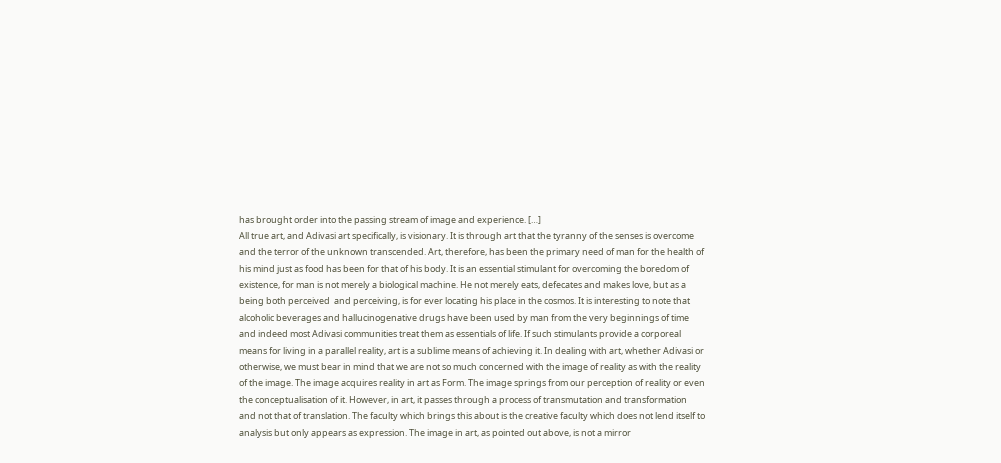has brought order into the passing stream of image and experience. […]
All true art, and Adivasi art specifically, is visionary. It is through art that the tyranny of the senses is overcome and the terror of the unknown transcended. Art, therefore, has been the primary need of man for the health of his mind just as food has been for that of his body. It is an essential stimulant for overcoming the boredom of existence, for man is not merely a biological machine. He not merely eats, defecates and makes love, but as a being both perceived  and perceiving, is for ever locating his place in the cosmos. It is interesting to note that alcoholic beverages and hallucinogenative drugs have been used by man from the very beginnings of time and indeed most Adivasi communities treat them as essentials of life. If such stimulants provide a corporeal means for living in a parallel reality, art is a sublime means of achieving it. In dealing with art, whether Adivasi or otherwise, we must bear in mind that we are not so much concerned with the image of reality as with the reality of the image. The image acquires reality in art as Form. The image springs from our perception of reality or even the conceptualisation of it. However, in art, it passes through a process of transmutation and transformation and not that of translation. The faculty which brings this about is the creative faculty which does not lend itself to analysis but only appears as expression. The image in art, as pointed out above, is not a mirror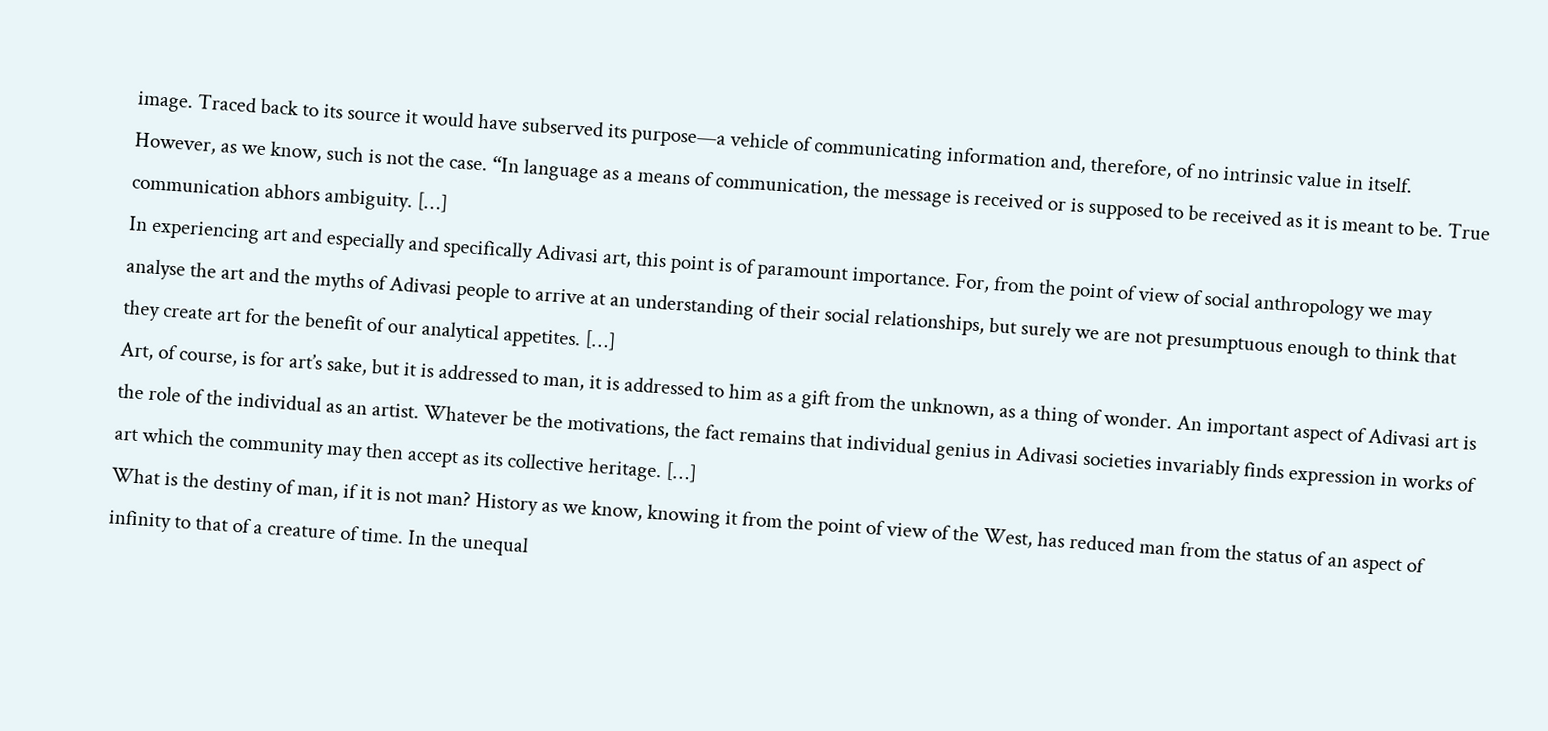image. Traced back to its source it would have subserved its purpose—a vehicle of communicating information and, therefore, of no intrinsic value in itself. However, as we know, such is not the case. “In language as a means of communication, the message is received or is supposed to be received as it is meant to be. True communication abhors ambiguity. […]
In experiencing art and especially and specifically Adivasi art, this point is of paramount importance. For, from the point of view of social anthropology we may analyse the art and the myths of Adivasi people to arrive at an understanding of their social relationships, but surely we are not presumptuous enough to think that they create art for the benefit of our analytical appetites. […]
Art, of course, is for art’s sake, but it is addressed to man, it is addressed to him as a gift from the unknown, as a thing of wonder. An important aspect of Adivasi art is the role of the individual as an artist. Whatever be the motivations, the fact remains that individual genius in Adivasi societies invariably finds expression in works of art which the community may then accept as its collective heritage. […]
What is the destiny of man, if it is not man? History as we know, knowing it from the point of view of the West, has reduced man from the status of an aspect of infinity to that of a creature of time. In the unequal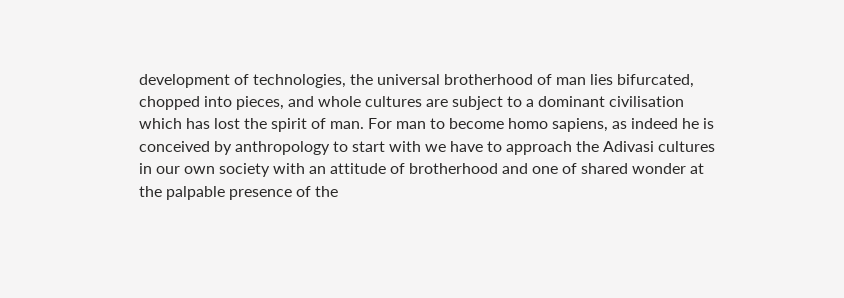development of technologies, the universal brotherhood of man lies bifurcated, chopped into pieces, and whole cultures are subject to a dominant civilisation which has lost the spirit of man. For man to become homo sapiens, as indeed he is conceived by anthropology to start with we have to approach the Adivasi cultures in our own society with an attitude of brotherhood and one of shared wonder at the palpable presence of the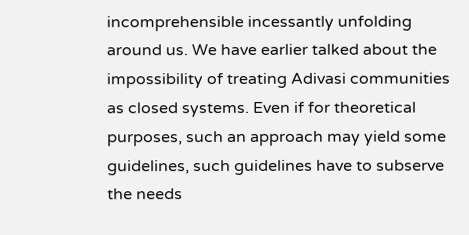incomprehensible incessantly unfolding around us. We have earlier talked about the impossibility of treating Adivasi communities as closed systems. Even if for theoretical purposes, such an approach may yield some guidelines, such guidelines have to subserve the needs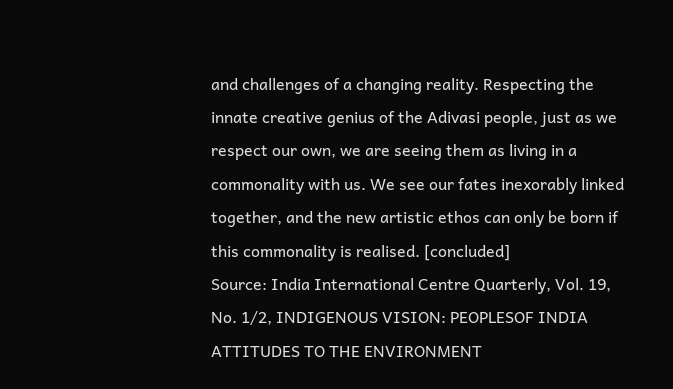and challenges of a changing reality. Respecting the innate creative genius of the Adivasi people, just as we respect our own, we are seeing them as living in a commonality with us. We see our fates inexorably linked together, and the new artistic ethos can only be born if this commonality is realised. [concluded]
Source: India International Centre Quarterly, Vol. 19, No. 1/2, INDIGENOUS VISION: PEOPLESOF INDIA ATTITUDES TO THE ENVIRONMENT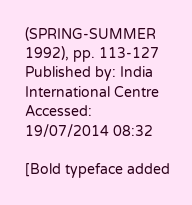(SPRING-SUMMER 1992), pp. 113-127
Published by: India International Centre
Accessed: 19/07/2014 08:32

[Bold typeface added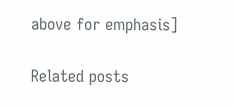above for emphasis]

Related posts